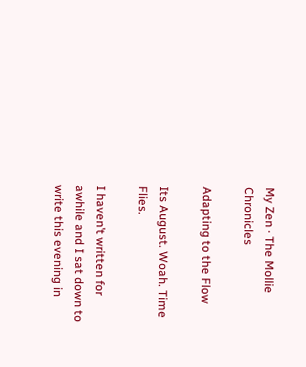My Zen · The Mollie Chronicles

Adapting to the Flow

Its August. Woah. Time Flies.

I haven’t written for awhile and I sat down to write this evening in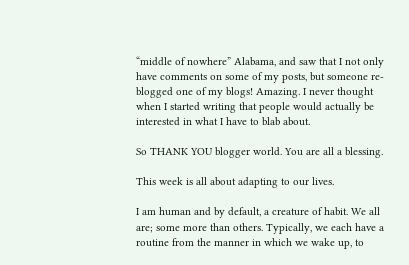“middle of nowhere” Alabama, and saw that I not only have comments on some of my posts, but someone re-blogged one of my blogs! Amazing. I never thought when I started writing that people would actually be interested in what I have to blab about.

So THANK YOU blogger world. You are all a blessing.

This week is all about adapting to our lives.

I am human and by default, a creature of habit. We all are; some more than others. Typically, we each have a routine from the manner in which we wake up, to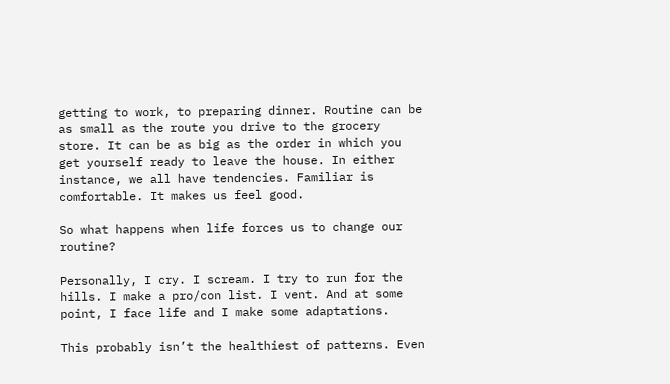getting to work, to preparing dinner. Routine can be as small as the route you drive to the grocery store. It can be as big as the order in which you get yourself ready to leave the house. In either instance, we all have tendencies. Familiar is comfortable. It makes us feel good.

So what happens when life forces us to change our routine?

Personally, I cry. I scream. I try to run for the hills. I make a pro/con list. I vent. And at some point, I face life and I make some adaptations.

This probably isn’t the healthiest of patterns. Even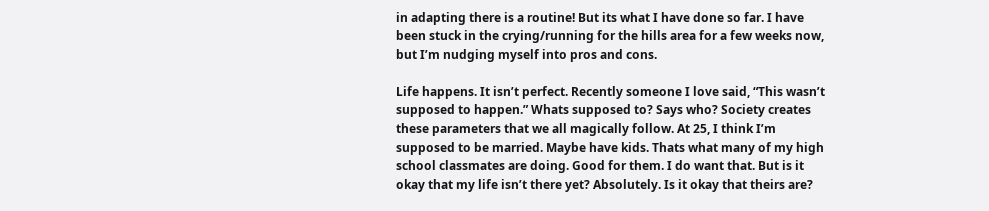in adapting there is a routine! But its what I have done so far. I have been stuck in the crying/running for the hills area for a few weeks now, but I’m nudging myself into pros and cons.

Life happens. It isn’t perfect. Recently someone I love said, “This wasn’t supposed to happen.” Whats supposed to? Says who? Society creates these parameters that we all magically follow. At 25, I think I’m supposed to be married. Maybe have kids. Thats what many of my high school classmates are doing. Good for them. I do want that. But is it okay that my life isn’t there yet? Absolutely. Is it okay that theirs are?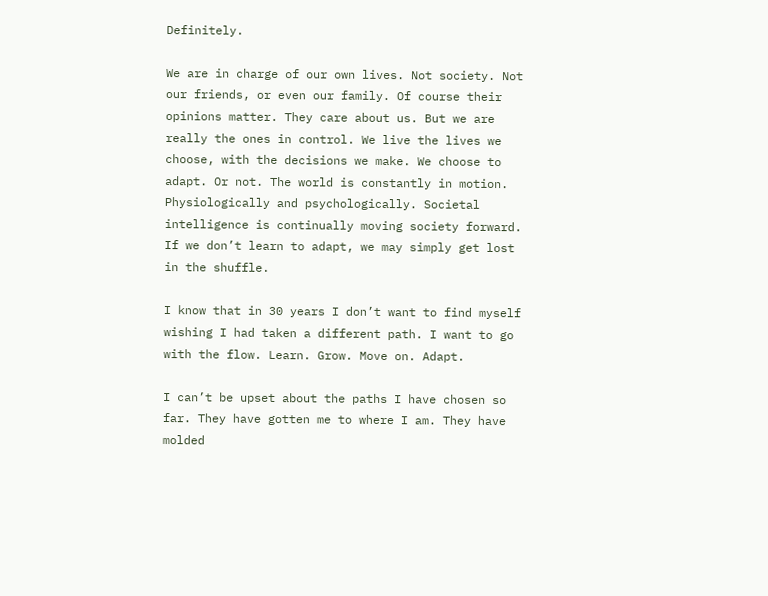Definitely.

We are in charge of our own lives. Not society. Not our friends, or even our family. Of course their opinions matter. They care about us. But we are really the ones in control. We live the lives we choose, with the decisions we make. We choose to adapt. Or not. The world is constantly in motion.   Physiologically and psychologically. Societal intelligence is continually moving society forward. If we don’t learn to adapt, we may simply get lost in the shuffle.

I know that in 30 years I don’t want to find myself wishing I had taken a different path. I want to go with the flow. Learn. Grow. Move on. Adapt.

I can’t be upset about the paths I have chosen so far. They have gotten me to where I am. They have molded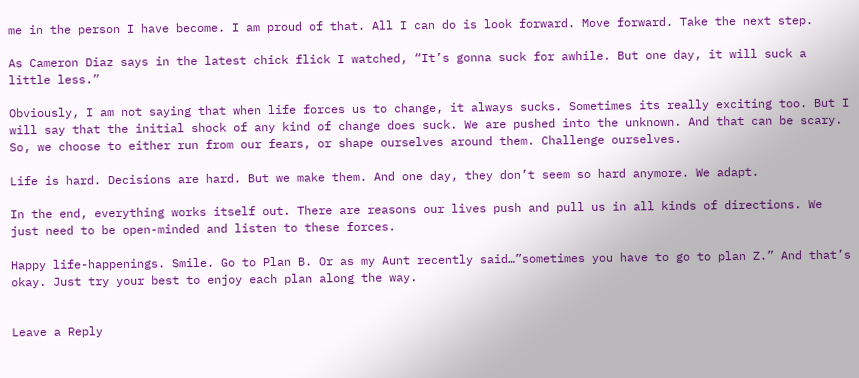me in the person I have become. I am proud of that. All I can do is look forward. Move forward. Take the next step.

As Cameron Diaz says in the latest chick flick I watched, “It’s gonna suck for awhile. But one day, it will suck a little less.”

Obviously, I am not saying that when life forces us to change, it always sucks. Sometimes its really exciting too. But I will say that the initial shock of any kind of change does suck. We are pushed into the unknown. And that can be scary. So, we choose to either run from our fears, or shape ourselves around them. Challenge ourselves.

Life is hard. Decisions are hard. But we make them. And one day, they don’t seem so hard anymore. We adapt.

In the end, everything works itself out. There are reasons our lives push and pull us in all kinds of directions. We just need to be open-minded and listen to these forces.

Happy life-happenings. Smile. Go to Plan B. Or as my Aunt recently said…”sometimes you have to go to plan Z.” And that’s okay. Just try your best to enjoy each plan along the way.


Leave a Reply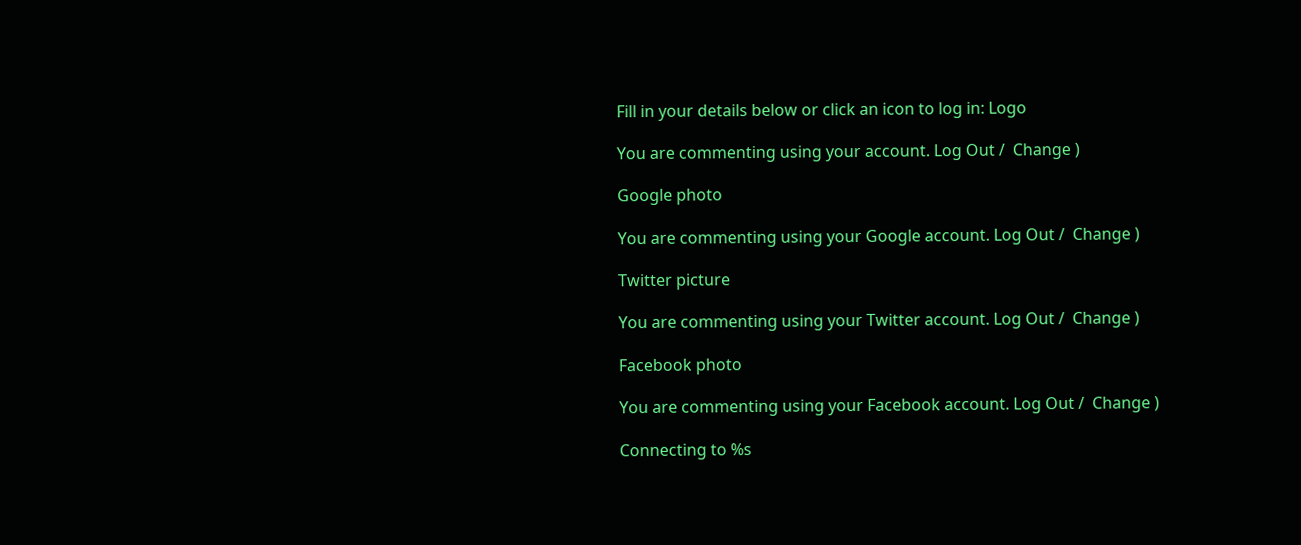Fill in your details below or click an icon to log in: Logo

You are commenting using your account. Log Out /  Change )

Google photo

You are commenting using your Google account. Log Out /  Change )

Twitter picture

You are commenting using your Twitter account. Log Out /  Change )

Facebook photo

You are commenting using your Facebook account. Log Out /  Change )

Connecting to %s